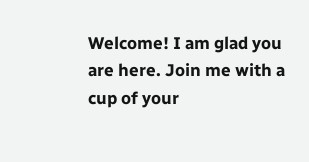Welcome! I am glad you are here. Join me with a cup of your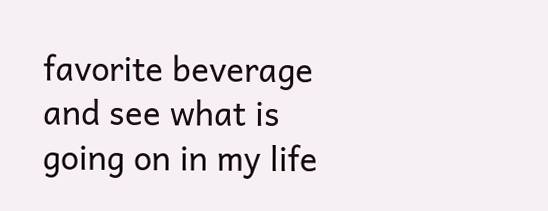favorite beverage and see what is going on in my life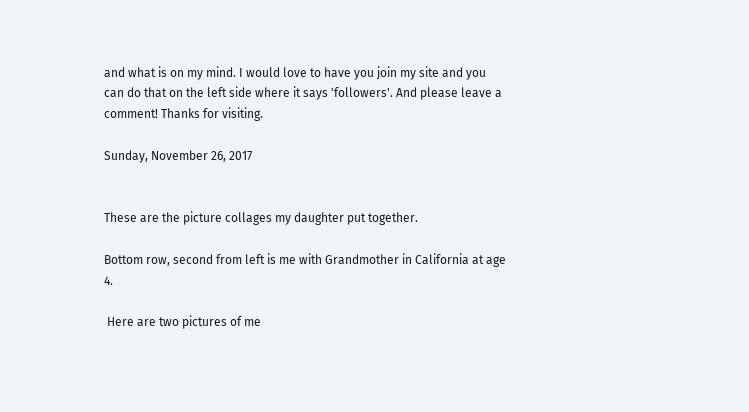and what is on my mind. I would love to have you join my site and you can do that on the left side where it says 'followers'. And please leave a comment! Thanks for visiting.

Sunday, November 26, 2017


These are the picture collages my daughter put together.

Bottom row, second from left is me with Grandmother in California at age 4.

 Here are two pictures of me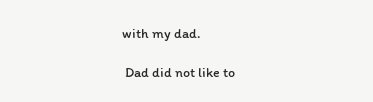with my dad.

 Dad did not like to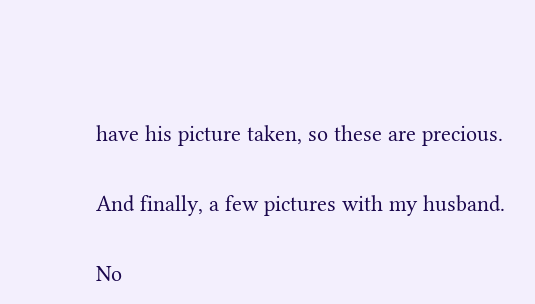have his picture taken, so these are precious.

And finally, a few pictures with my husband.

No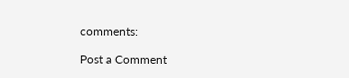comments:

Post a Comment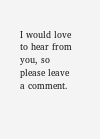I would love to hear from you, so please leave a comment.